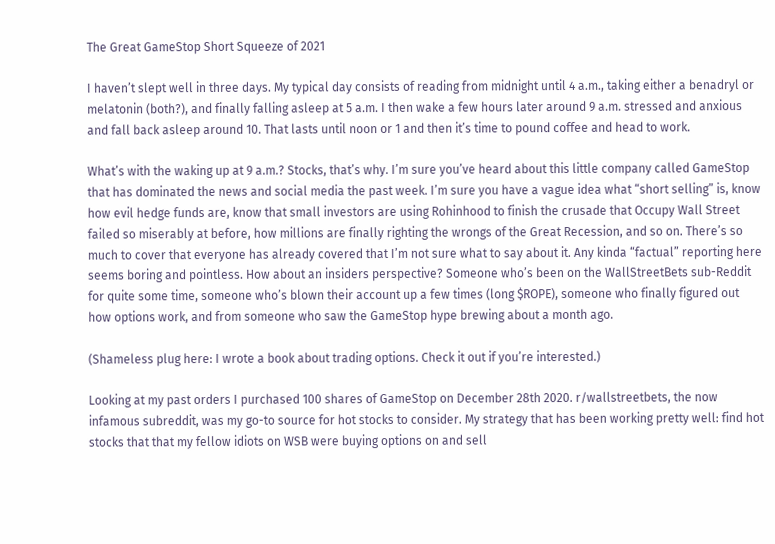The Great GameStop Short Squeeze of 2021

I haven’t slept well in three days. My typical day consists of reading from midnight until 4 a.m., taking either a benadryl or melatonin (both?), and finally falling asleep at 5 a.m. I then wake a few hours later around 9 a.m. stressed and anxious and fall back asleep around 10. That lasts until noon or 1 and then it’s time to pound coffee and head to work.

What’s with the waking up at 9 a.m.? Stocks, that’s why. I’m sure you’ve heard about this little company called GameStop that has dominated the news and social media the past week. I’m sure you have a vague idea what “short selling” is, know how evil hedge funds are, know that small investors are using Rohinhood to finish the crusade that Occupy Wall Street failed so miserably at before, how millions are finally righting the wrongs of the Great Recession, and so on. There’s so much to cover that everyone has already covered that I’m not sure what to say about it. Any kinda “factual” reporting here seems boring and pointless. How about an insiders perspective? Someone who’s been on the WallStreetBets sub-Reddit for quite some time, someone who’s blown their account up a few times (long $ROPE), someone who finally figured out how options work, and from someone who saw the GameStop hype brewing about a month ago.

(Shameless plug here: I wrote a book about trading options. Check it out if you’re interested.)

Looking at my past orders I purchased 100 shares of GameStop on December 28th 2020. r/wallstreetbets, the now infamous subreddit, was my go-to source for hot stocks to consider. My strategy that has been working pretty well: find hot stocks that that my fellow idiots on WSB were buying options on and sell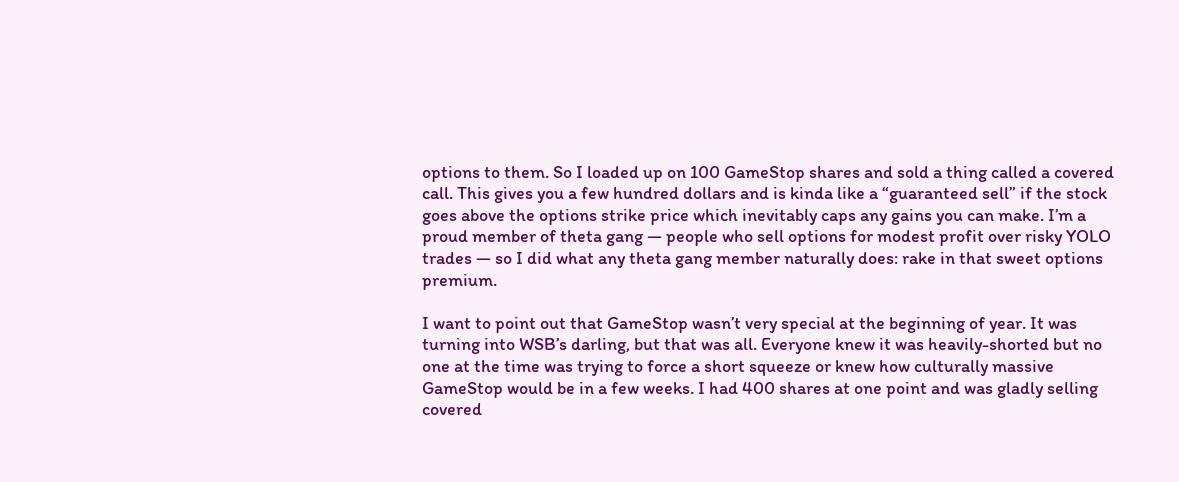options to them. So I loaded up on 100 GameStop shares and sold a thing called a covered call. This gives you a few hundred dollars and is kinda like a “guaranteed sell” if the stock goes above the options strike price which inevitably caps any gains you can make. I’m a proud member of theta gang — people who sell options for modest profit over risky YOLO trades — so I did what any theta gang member naturally does: rake in that sweet options premium.

I want to point out that GameStop wasn’t very special at the beginning of year. It was turning into WSB’s darling, but that was all. Everyone knew it was heavily-shorted but no one at the time was trying to force a short squeeze or knew how culturally massive GameStop would be in a few weeks. I had 400 shares at one point and was gladly selling covered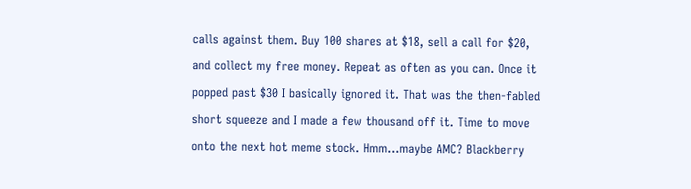calls against them. Buy 100 shares at $18, sell a call for $20, and collect my free money. Repeat as often as you can. Once it popped past $30 I basically ignored it. That was the then-fabled short squeeze and I made a few thousand off it. Time to move onto the next hot meme stock. Hmm…maybe AMC? Blackberry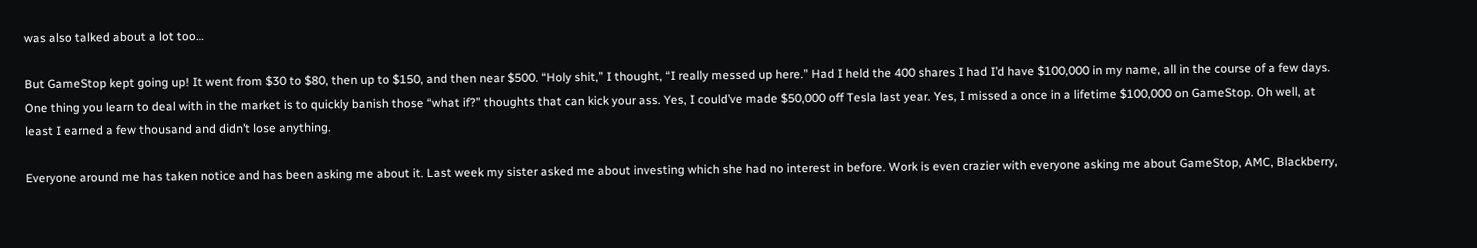was also talked about a lot too…

But GameStop kept going up! It went from $30 to $80, then up to $150, and then near $500. “Holy shit,” I thought, “I really messed up here.” Had I held the 400 shares I had I’d have $100,000 in my name, all in the course of a few days. One thing you learn to deal with in the market is to quickly banish those “what if?” thoughts that can kick your ass. Yes, I could’ve made $50,000 off Tesla last year. Yes, I missed a once in a lifetime $100,000 on GameStop. Oh well, at least I earned a few thousand and didn’t lose anything.

Everyone around me has taken notice and has been asking me about it. Last week my sister asked me about investing which she had no interest in before. Work is even crazier with everyone asking me about GameStop, AMC, Blackberry,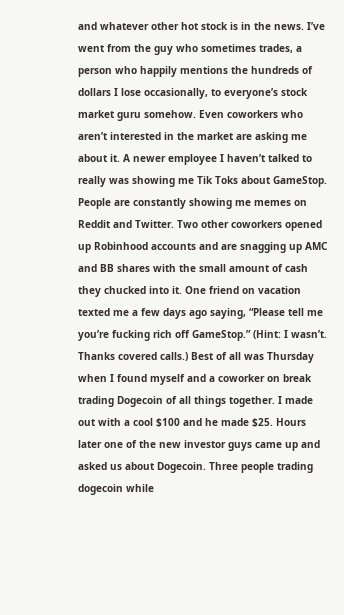and whatever other hot stock is in the news. I’ve went from the guy who sometimes trades, a person who happily mentions the hundreds of dollars I lose occasionally, to everyone’s stock market guru somehow. Even coworkers who aren’t interested in the market are asking me about it. A newer employee I haven’t talked to really was showing me Tik Toks about GameStop. People are constantly showing me memes on Reddit and Twitter. Two other coworkers opened up Robinhood accounts and are snagging up AMC and BB shares with the small amount of cash they chucked into it. One friend on vacation texted me a few days ago saying, “Please tell me you’re fucking rich off GameStop.” (Hint: I wasn’t. Thanks covered calls.) Best of all was Thursday when I found myself and a coworker on break trading Dogecoin of all things together. I made out with a cool $100 and he made $25. Hours later one of the new investor guys came up and asked us about Dogecoin. Three people trading dogecoin while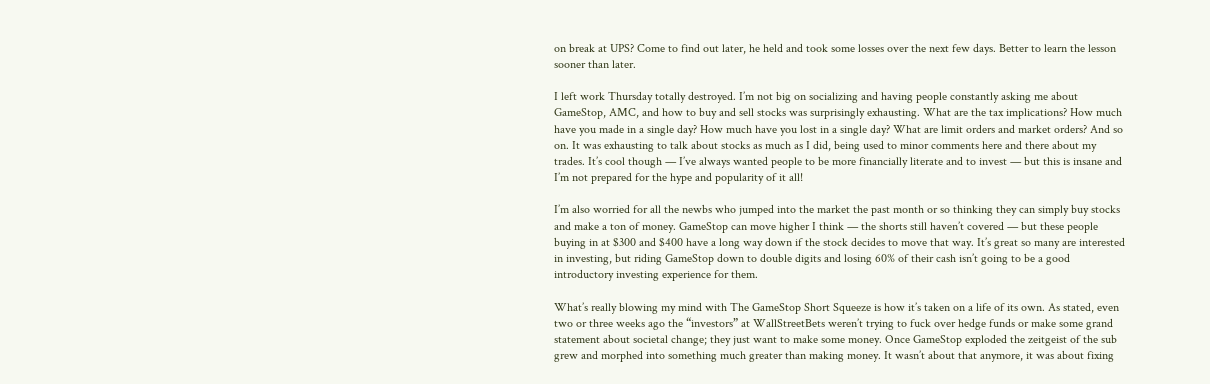on break at UPS? Come to find out later, he held and took some losses over the next few days. Better to learn the lesson sooner than later.

I left work Thursday totally destroyed. I’m not big on socializing and having people constantly asking me about GameStop, AMC, and how to buy and sell stocks was surprisingly exhausting. What are the tax implications? How much have you made in a single day? How much have you lost in a single day? What are limit orders and market orders? And so on. It was exhausting to talk about stocks as much as I did, being used to minor comments here and there about my trades. It’s cool though — I’ve always wanted people to be more financially literate and to invest — but this is insane and I’m not prepared for the hype and popularity of it all!

I’m also worried for all the newbs who jumped into the market the past month or so thinking they can simply buy stocks and make a ton of money. GameStop can move higher I think — the shorts still haven’t covered — but these people buying in at $300 and $400 have a long way down if the stock decides to move that way. It’s great so many are interested in investing, but riding GameStop down to double digits and losing 60% of their cash isn’t going to be a good introductory investing experience for them.

What’s really blowing my mind with The GameStop Short Squeeze is how it’s taken on a life of its own. As stated, even two or three weeks ago the “investors” at WallStreetBets weren’t trying to fuck over hedge funds or make some grand statement about societal change; they just want to make some money. Once GameStop exploded the zeitgeist of the sub grew and morphed into something much greater than making money. It wasn’t about that anymore, it was about fixing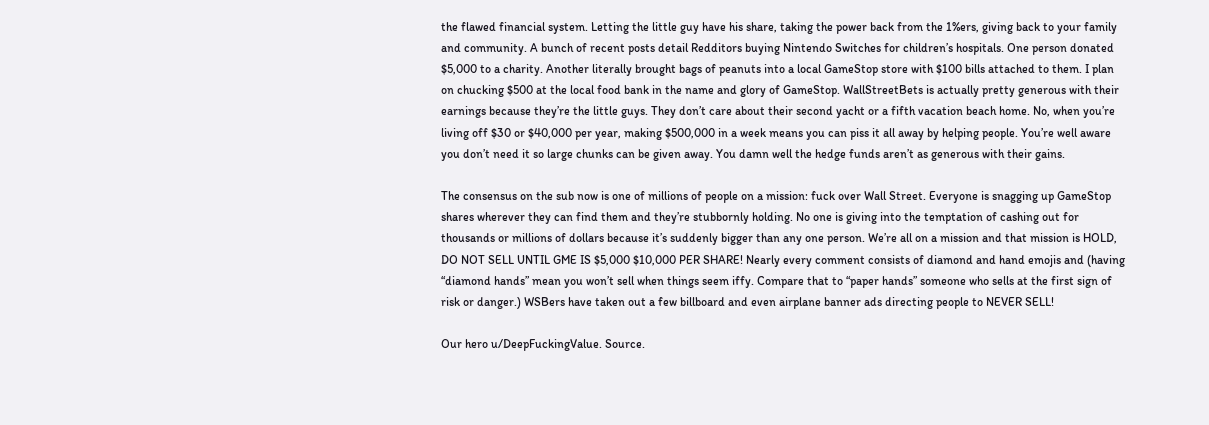the flawed financial system. Letting the little guy have his share, taking the power back from the 1%ers, giving back to your family and community. A bunch of recent posts detail Redditors buying Nintendo Switches for children’s hospitals. One person donated $5,000 to a charity. Another literally brought bags of peanuts into a local GameStop store with $100 bills attached to them. I plan on chucking $500 at the local food bank in the name and glory of GameStop. WallStreetBets is actually pretty generous with their earnings because they’re the little guys. They don’t care about their second yacht or a fifth vacation beach home. No, when you’re living off $30 or $40,000 per year, making $500,000 in a week means you can piss it all away by helping people. You’re well aware you don’t need it so large chunks can be given away. You damn well the hedge funds aren’t as generous with their gains.

The consensus on the sub now is one of millions of people on a mission: fuck over Wall Street. Everyone is snagging up GameStop shares wherever they can find them and they’re stubbornly holding. No one is giving into the temptation of cashing out for thousands or millions of dollars because it’s suddenly bigger than any one person. We’re all on a mission and that mission is HOLD, DO NOT SELL UNTIL GME IS $5,000 $10,000 PER SHARE! Nearly every comment consists of diamond and hand emojis and (having “diamond hands” mean you won’t sell when things seem iffy. Compare that to “paper hands” someone who sells at the first sign of risk or danger.) WSBers have taken out a few billboard and even airplane banner ads directing people to NEVER SELL!

Our hero u/DeepFuckingValue. Source.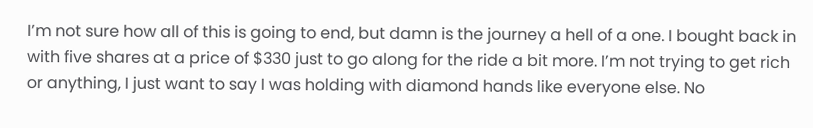I’m not sure how all of this is going to end, but damn is the journey a hell of a one. I bought back in with five shares at a price of $330 just to go along for the ride a bit more. I’m not trying to get rich or anything, I just want to say I was holding with diamond hands like everyone else. No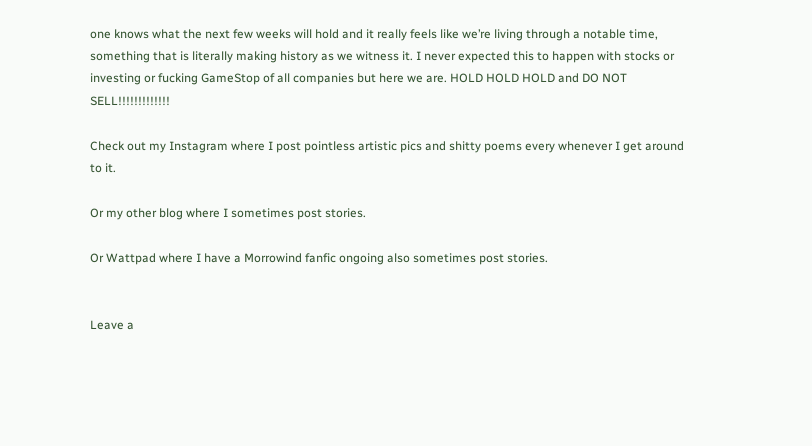one knows what the next few weeks will hold and it really feels like we’re living through a notable time, something that is literally making history as we witness it. I never expected this to happen with stocks or investing or fucking GameStop of all companies but here we are. HOLD HOLD HOLD and DO NOT SELL!!!!!!!!!!!!!

Check out my Instagram where I post pointless artistic pics and shitty poems every whenever I get around to it.

Or my other blog where I sometimes post stories.

Or Wattpad where I have a Morrowind fanfic ongoing also sometimes post stories.


Leave a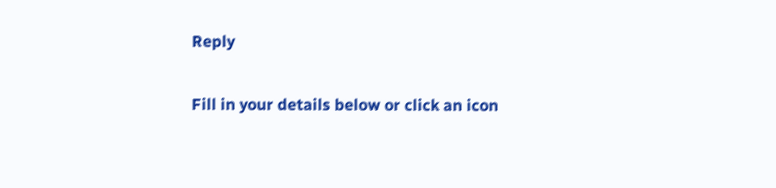Reply

Fill in your details below or click an icon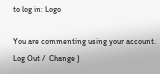to log in: Logo

You are commenting using your account. Log Out /  Change )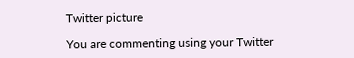Twitter picture

You are commenting using your Twitter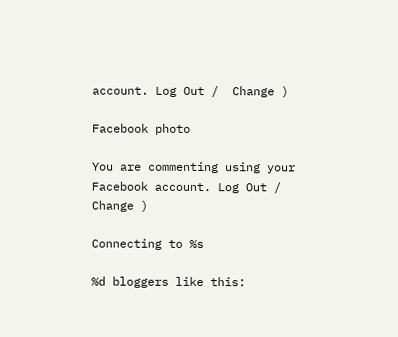account. Log Out /  Change )

Facebook photo

You are commenting using your Facebook account. Log Out /  Change )

Connecting to %s

%d bloggers like this: